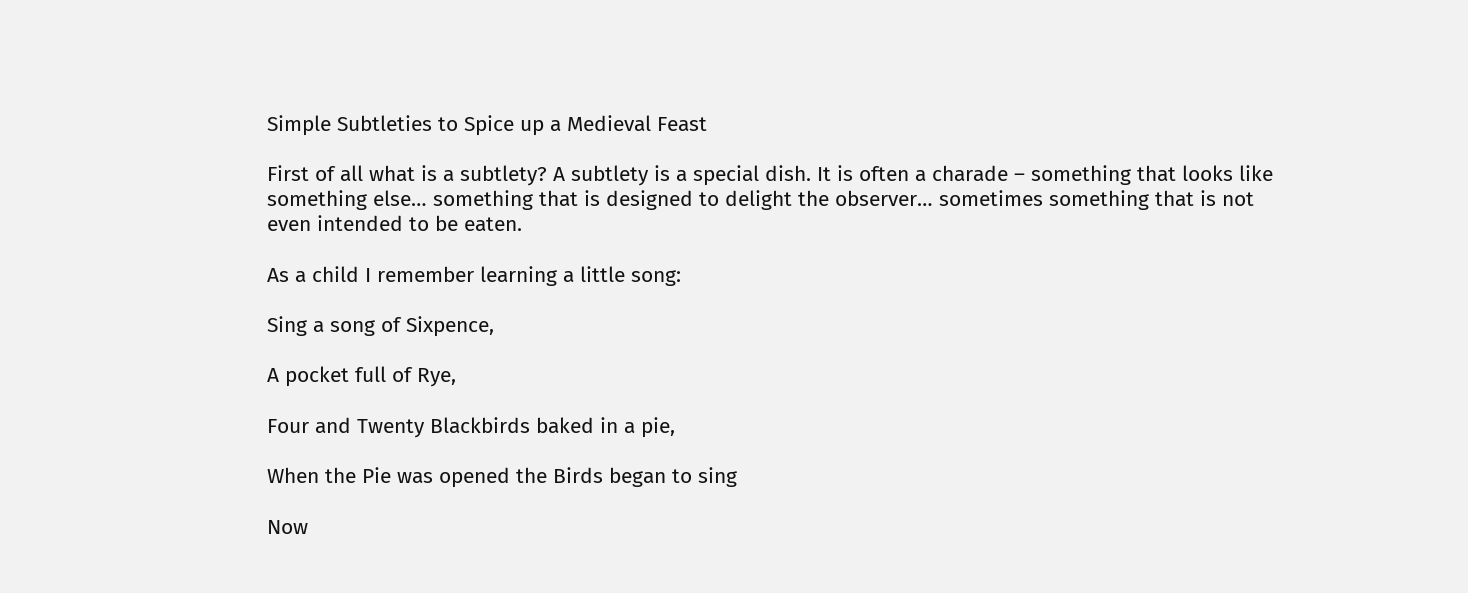Simple Subtleties to Spice up a Medieval Feast

First of all what is a subtlety? A subtlety is a special dish. It is often a charade – something that looks like something else… something that is designed to delight the observer… sometimes something that is not even intended to be eaten.

As a child I remember learning a little song:

Sing a song of Sixpence,

A pocket full of Rye,

Four and Twenty Blackbirds baked in a pie,

When the Pie was opened the Birds began to sing

Now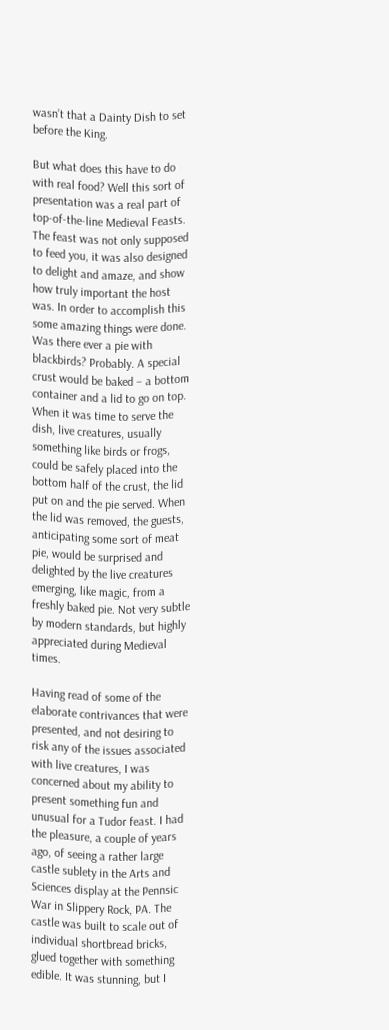wasn’t that a Dainty Dish to set before the King.

But what does this have to do with real food? Well this sort of presentation was a real part of top-of-the-line Medieval Feasts. The feast was not only supposed to feed you, it was also designed to delight and amaze, and show how truly important the host was. In order to accomplish this some amazing things were done. Was there ever a pie with blackbirds? Probably. A special crust would be baked – a bottom container and a lid to go on top. When it was time to serve the dish, live creatures, usually something like birds or frogs, could be safely placed into the bottom half of the crust, the lid put on and the pie served. When the lid was removed, the guests, anticipating some sort of meat pie, would be surprised and delighted by the live creatures emerging, like magic, from a freshly baked pie. Not very subtle by modern standards, but highly appreciated during Medieval times.

Having read of some of the elaborate contrivances that were presented, and not desiring to risk any of the issues associated with live creatures, I was concerned about my ability to present something fun and unusual for a Tudor feast. I had the pleasure, a couple of years ago, of seeing a rather large castle sublety in the Arts and Sciences display at the Pennsic War in Slippery Rock, PA. The castle was built to scale out of individual shortbread bricks, glued together with something edible. It was stunning, but I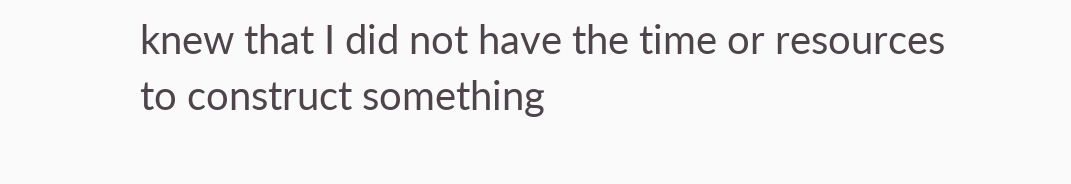knew that I did not have the time or resources to construct something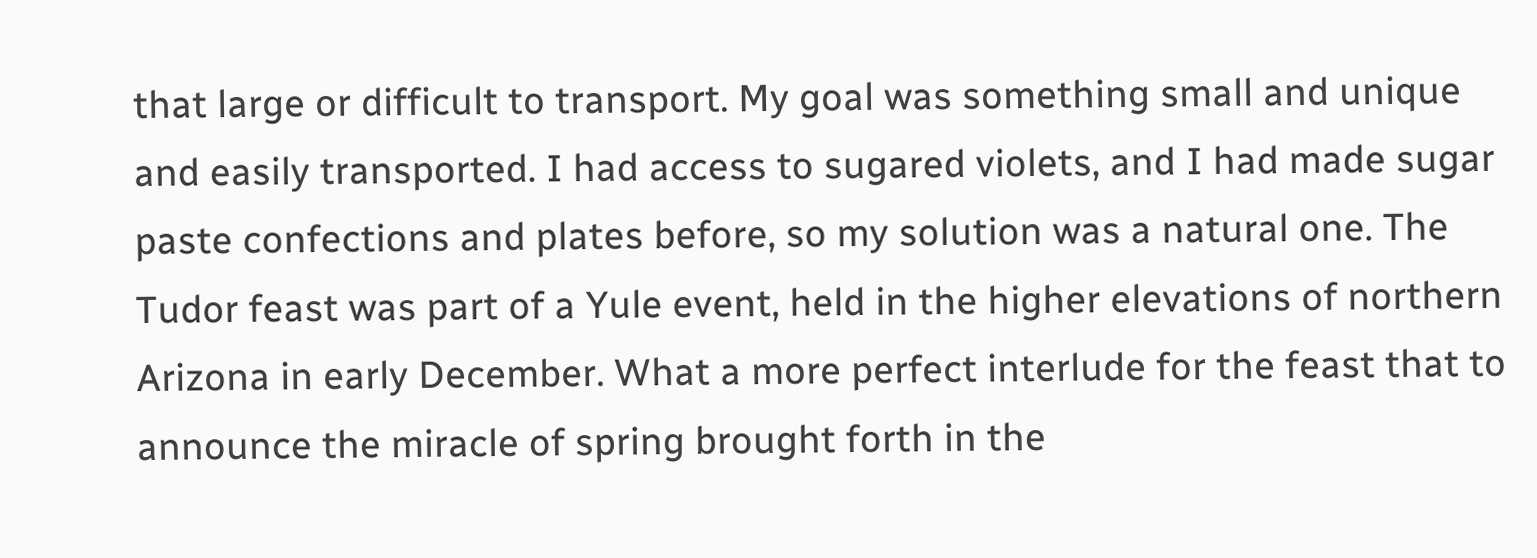that large or difficult to transport. My goal was something small and unique and easily transported. I had access to sugared violets, and I had made sugar paste confections and plates before, so my solution was a natural one. The Tudor feast was part of a Yule event, held in the higher elevations of northern Arizona in early December. What a more perfect interlude for the feast that to announce the miracle of spring brought forth in the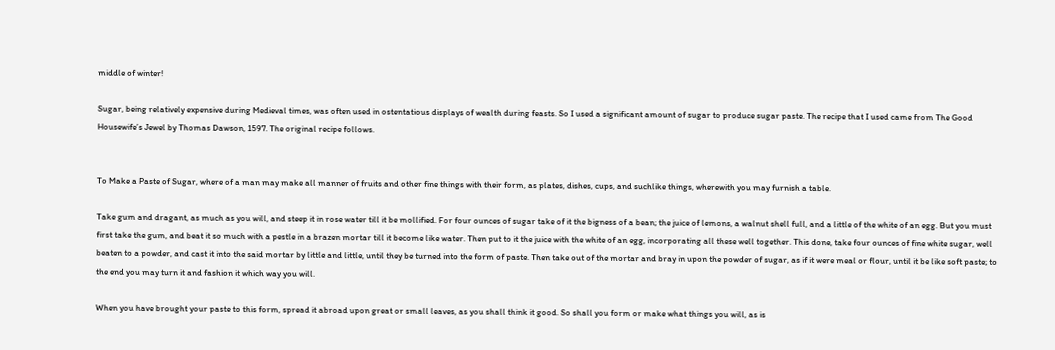middle of winter!

Sugar, being relatively expensive during Medieval times, was often used in ostentatious displays of wealth during feasts. So I used a significant amount of sugar to produce sugar paste. The recipe that I used came from The Good Housewife’s Jewel by Thomas Dawson, 1597. The original recipe follows.


To Make a Paste of Sugar, where of a man may make all manner of fruits and other fine things with their form, as plates, dishes, cups, and suchlike things, wherewith you may furnish a table.

Take gum and dragant, as much as you will, and steep it in rose water till it be mollified. For four ounces of sugar take of it the bigness of a bean; the juice of lemons, a walnut shell full, and a little of the white of an egg. But you must first take the gum, and beat it so much with a pestle in a brazen mortar till it become like water. Then put to it the juice with the white of an egg, incorporating all these well together. This done, take four ounces of fine white sugar, well beaten to a powder, and cast it into the said mortar by little and little, until they be turned into the form of paste. Then take out of the mortar and bray in upon the powder of sugar, as if it were meal or flour, until it be like soft paste; to the end you may turn it and fashion it which way you will.

When you have brought your paste to this form, spread it abroad upon great or small leaves, as you shall think it good. So shall you form or make what things you will, as is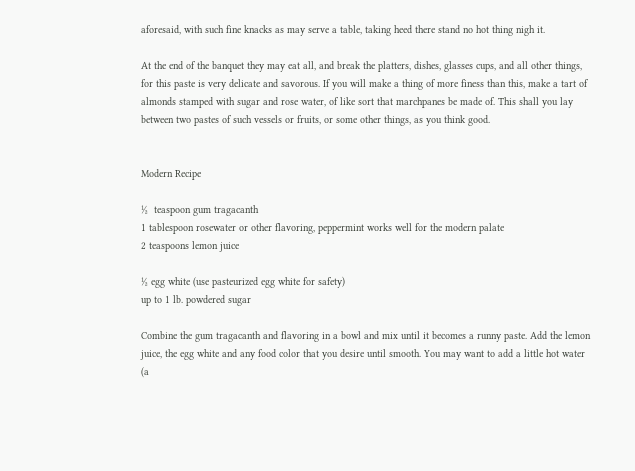aforesaid, with such fine knacks as may serve a table, taking heed there stand no hot thing nigh it.

At the end of the banquet they may eat all, and break the platters, dishes, glasses cups, and all other things, for this paste is very delicate and savorous. If you will make a thing of more finess than this, make a tart of almonds stamped with sugar and rose water, of like sort that marchpanes be made of. This shall you lay between two pastes of such vessels or fruits, or some other things, as you think good.


Modern Recipe

½  teaspoon gum tragacanth
1 tablespoon rosewater or other flavoring, peppermint works well for the modern palate
2 teaspoons lemon juice

½ egg white (use pasteurized egg white for safety)
up to 1 lb. powdered sugar

Combine the gum tragacanth and flavoring in a bowl and mix until it becomes a runny paste. Add the lemon juice, the egg white and any food color that you desire until smooth. You may want to add a little hot water (a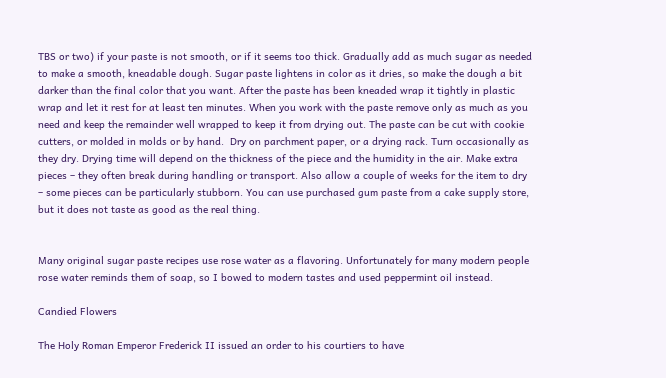TBS or two) if your paste is not smooth, or if it seems too thick. Gradually add as much sugar as needed to make a smooth, kneadable dough. Sugar paste lightens in color as it dries, so make the dough a bit darker than the final color that you want. After the paste has been kneaded wrap it tightly in plastic wrap and let it rest for at least ten minutes. When you work with the paste remove only as much as you need and keep the remainder well wrapped to keep it from drying out. The paste can be cut with cookie cutters, or molded in molds or by hand.  Dry on parchment paper, or a drying rack. Turn occasionally as they dry. Drying time will depend on the thickness of the piece and the humidity in the air. Make extra pieces – they often break during handling or transport. Also allow a couple of weeks for the item to dry – some pieces can be particularly stubborn. You can use purchased gum paste from a cake supply store, but it does not taste as good as the real thing.


Many original sugar paste recipes use rose water as a flavoring. Unfortunately for many modern people rose water reminds them of soap, so I bowed to modern tastes and used peppermint oil instead.

Candied Flowers

The Holy Roman Emperor Frederick II issued an order to his courtiers to have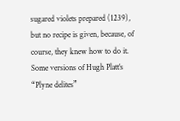sugared violets prepared (1239), but no recipe is given, because, of course, they knew how to do it. Some versions of Hugh Platt’s “Plyne delites”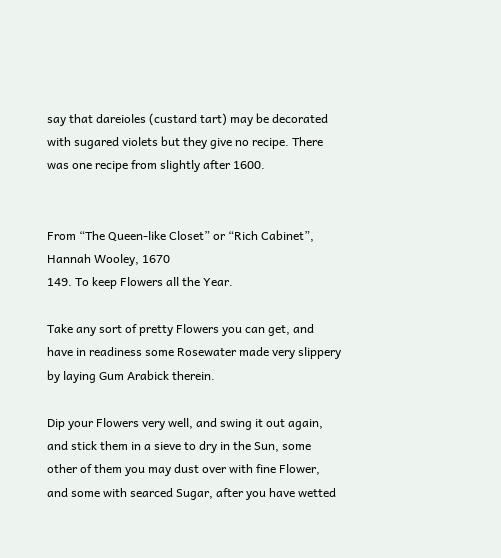say that dareioles (custard tart) may be decorated with sugared violets but they give no recipe. There was one recipe from slightly after 1600.


From “The Queen-like Closet” or “Rich Cabinet”, Hannah Wooley, 1670
149. To keep Flowers all the Year.

Take any sort of pretty Flowers you can get, and have in readiness some Rosewater made very slippery by laying Gum Arabick therein.

Dip your Flowers very well, and swing it out again, and stick them in a sieve to dry in the Sun, some other of them you may dust over with fine Flower, and some with searced Sugar, after you have wetted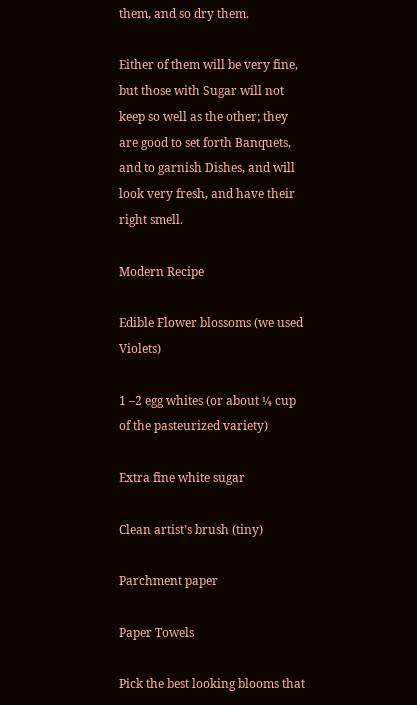them, and so dry them.

Either of them will be very fine, but those with Sugar will not keep so well as the other; they are good to set forth Banquets, and to garnish Dishes, and will look very fresh, and have their right smell.

Modern Recipe

Edible Flower blossoms (we used Violets)

1 –2 egg whites (or about ¼ cup of the pasteurized variety)

Extra fine white sugar

Clean artist’s brush (tiny)

Parchment paper

Paper Towels

Pick the best looking blooms that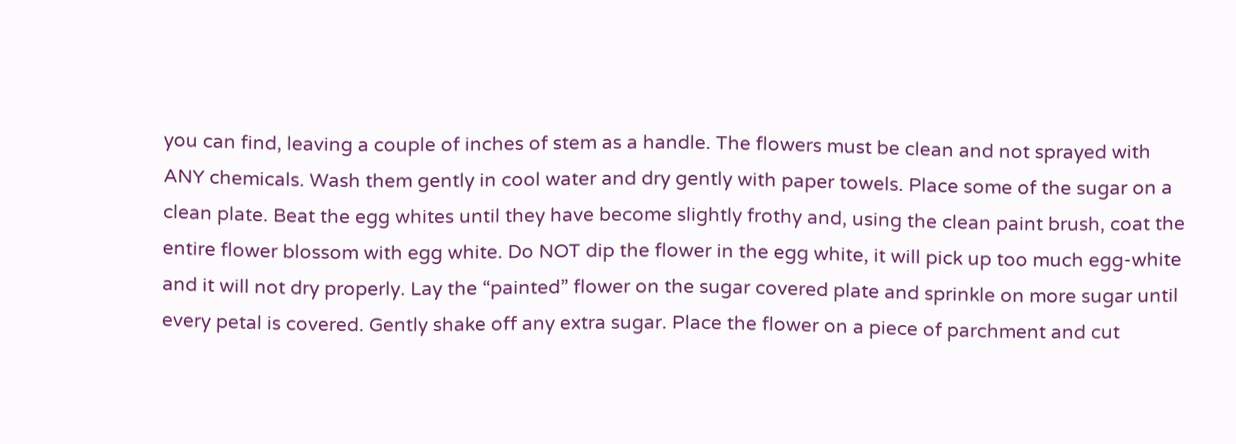you can find, leaving a couple of inches of stem as a handle. The flowers must be clean and not sprayed with ANY chemicals. Wash them gently in cool water and dry gently with paper towels. Place some of the sugar on a clean plate. Beat the egg whites until they have become slightly frothy and, using the clean paint brush, coat the entire flower blossom with egg white. Do NOT dip the flower in the egg white, it will pick up too much egg-white and it will not dry properly. Lay the “painted” flower on the sugar covered plate and sprinkle on more sugar until every petal is covered. Gently shake off any extra sugar. Place the flower on a piece of parchment and cut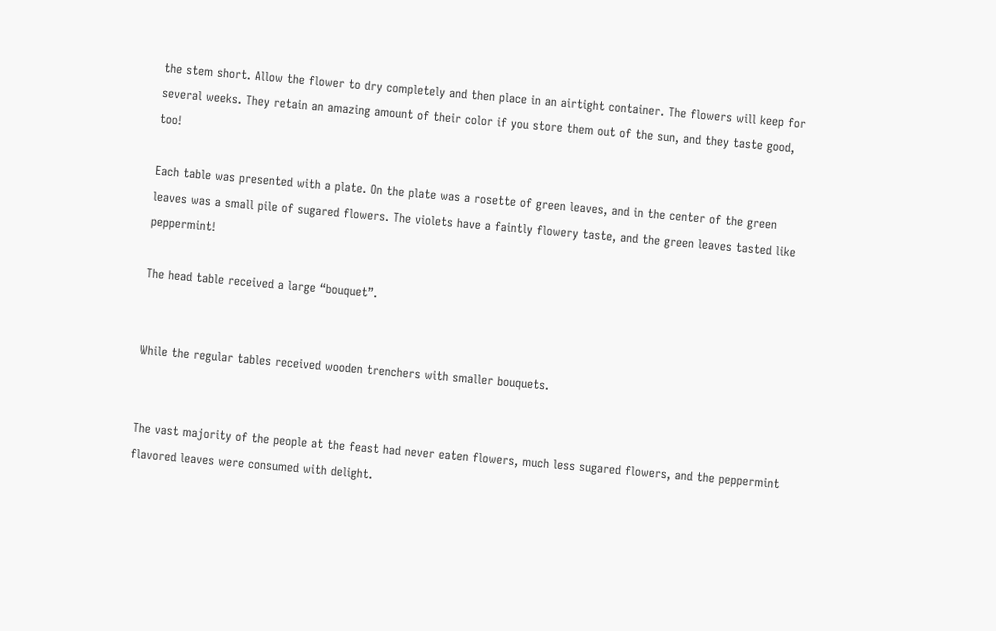the stem short. Allow the flower to dry completely and then place in an airtight container. The flowers will keep for several weeks. They retain an amazing amount of their color if you store them out of the sun, and they taste good, too!

Each table was presented with a plate. On the plate was a rosette of green leaves, and in the center of the green leaves was a small pile of sugared flowers. The violets have a faintly flowery taste, and the green leaves tasted like peppermint!

The head table received a large “bouquet”.


While the regular tables received wooden trenchers with smaller bouquets.


The vast majority of the people at the feast had never eaten flowers, much less sugared flowers, and the peppermint flavored leaves were consumed with delight.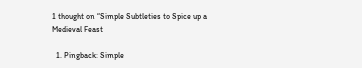1 thought on “Simple Subtleties to Spice up a Medieval Feast

  1. Pingback: Simple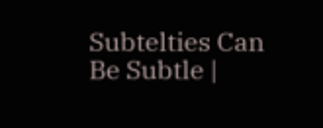Subtelties Can Be Subtle |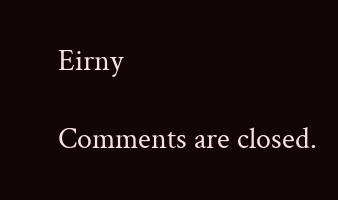Eirny

Comments are closed.